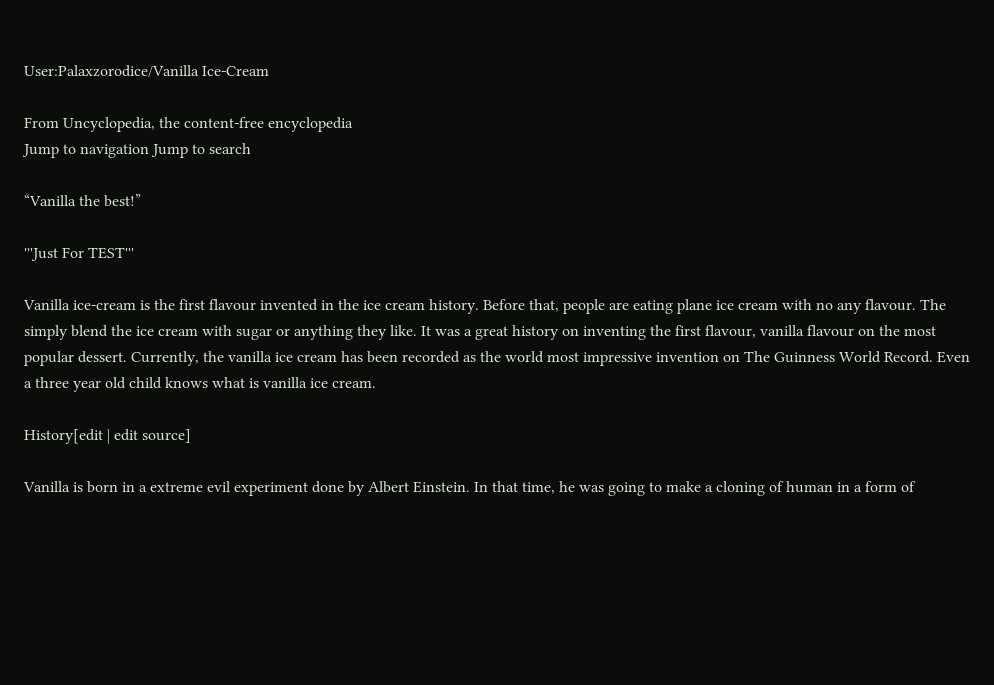User:Palaxzorodice/Vanilla Ice-Cream

From Uncyclopedia, the content-free encyclopedia
Jump to navigation Jump to search

“Vanilla the best!”

'''Just For TEST'''

Vanilla ice-cream is the first flavour invented in the ice cream history. Before that, people are eating plane ice cream with no any flavour. The simply blend the ice cream with sugar or anything they like. It was a great history on inventing the first flavour, vanilla flavour on the most popular dessert. Currently, the vanilla ice cream has been recorded as the world most impressive invention on The Guinness World Record. Even a three year old child knows what is vanilla ice cream.

History[edit | edit source]

Vanilla is born in a extreme evil experiment done by Albert Einstein. In that time, he was going to make a cloning of human in a form of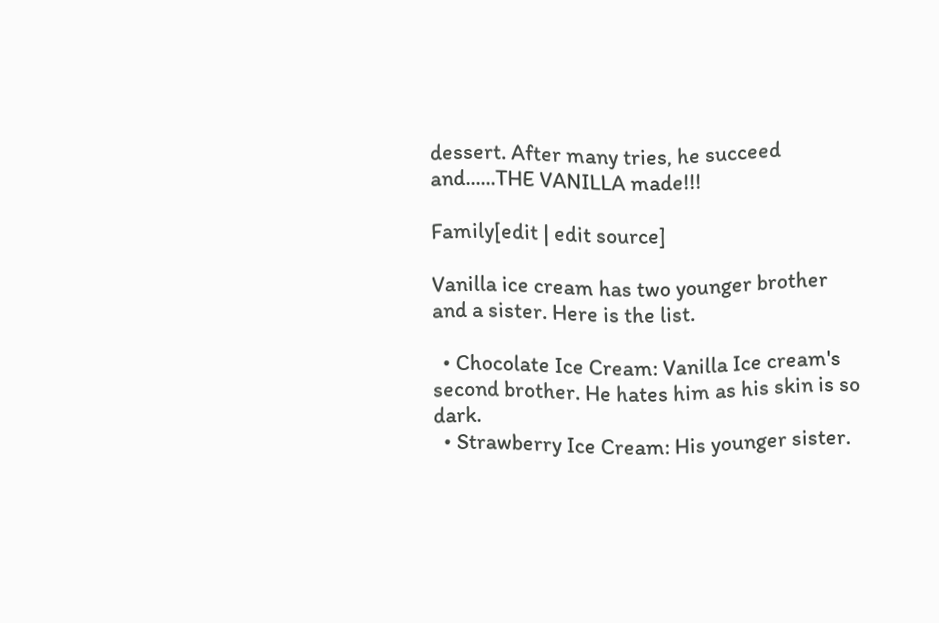dessert. After many tries, he succeed and......THE VANILLA made!!!

Family[edit | edit source]

Vanilla ice cream has two younger brother and a sister. Here is the list.

  • Chocolate Ice Cream: Vanilla Ice cream's second brother. He hates him as his skin is so dark.
  • Strawberry Ice Cream: His younger sister.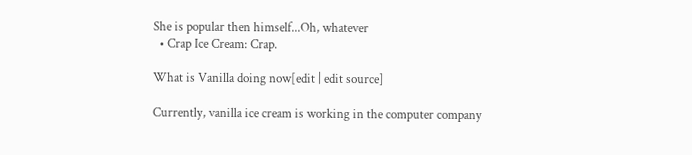She is popular then himself...Oh, whatever
  • Crap Ice Cream: Crap.

What is Vanilla doing now[edit | edit source]

Currently, vanilla ice cream is working in the computer company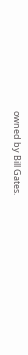owned by Bill Gates.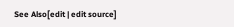See Also[edit | edit source]